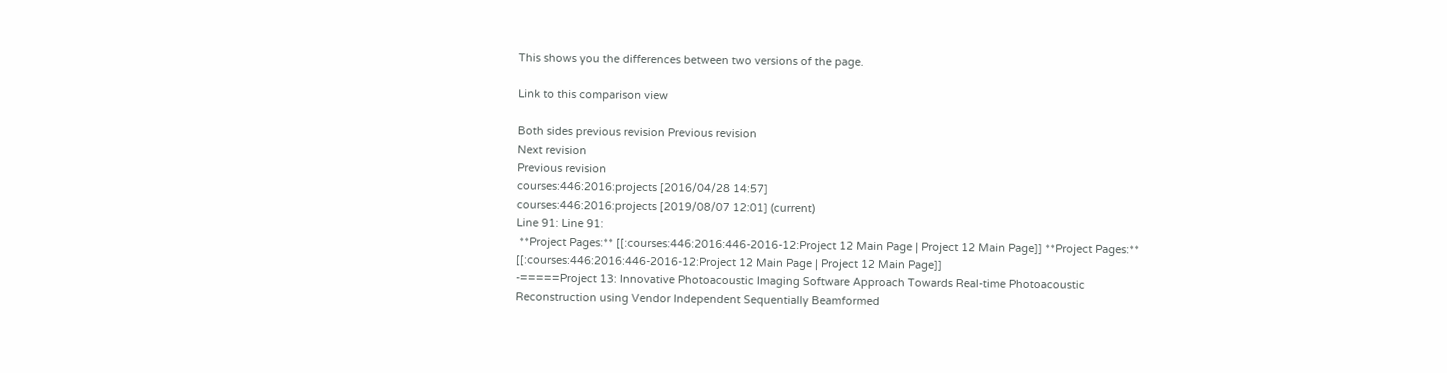This shows you the differences between two versions of the page.

Link to this comparison view

Both sides previous revision Previous revision
Next revision
Previous revision
courses:446:2016:projects [2016/04/28 14:57]
courses:446:2016:projects [2019/08/07 12:01] (current)
Line 91: Line 91:
 **Project Pages:** [[:courses:446:2016:446-2016-12:Project 12 Main Page | Project 12 Main Page]] **Project Pages:** [[:courses:446:2016:446-2016-12:Project 12 Main Page | Project 12 Main Page]]
-=====Project 13: Innovative Photoacoustic Imaging Software Approach Towards Real-time Photoacoustic Reconstruction using Vendor Independent Sequentially Beamformed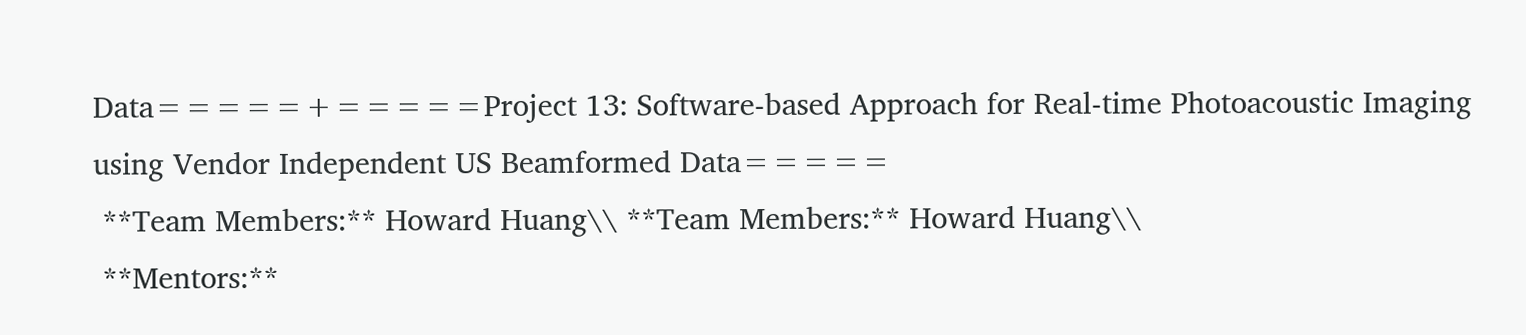Data=====+=====Project 13: Software-based Approach for Real-time Photoacoustic Imaging using Vendor Independent US Beamformed Data=====
 **Team Members:** Howard Huang\\ **Team Members:** Howard Huang\\
 **Mentors:**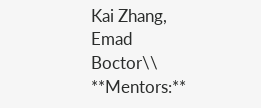Kai Zhang, Emad Boctor\\ **Mentors:**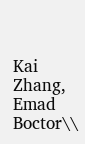Kai Zhang, Emad Boctor\\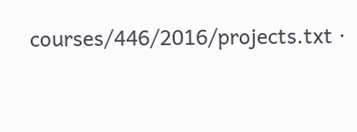courses/446/2016/projects.txt ·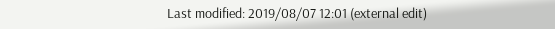Last modified: 2019/08/07 12:01 (external edit)